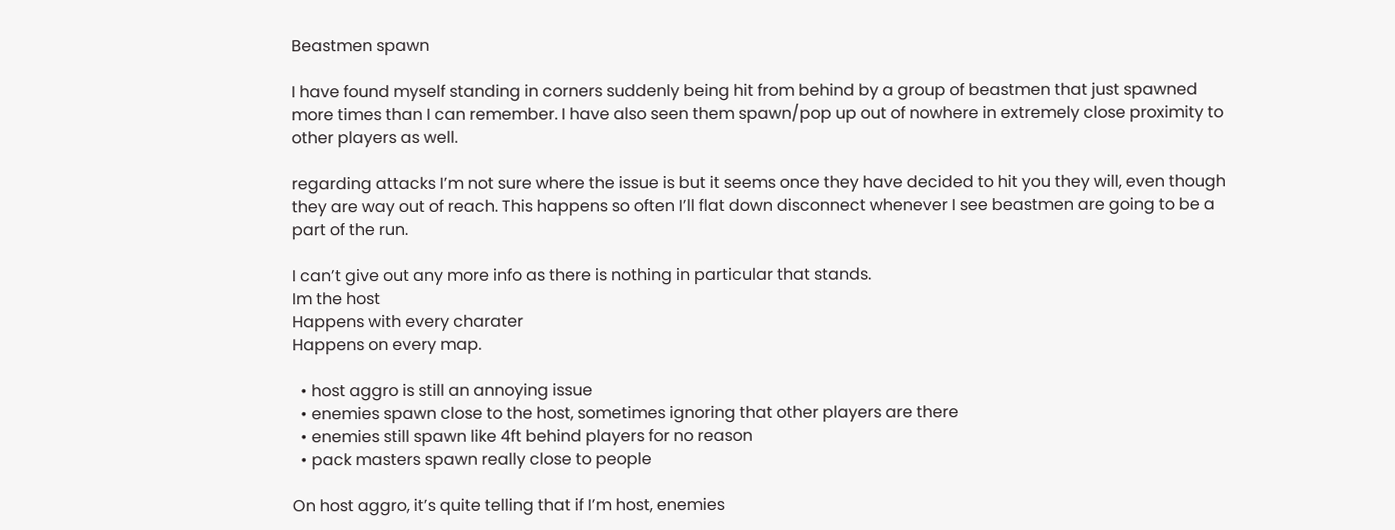Beastmen spawn

I have found myself standing in corners suddenly being hit from behind by a group of beastmen that just spawned more times than I can remember. I have also seen them spawn/pop up out of nowhere in extremely close proximity to other players as well.

regarding attacks I’m not sure where the issue is but it seems once they have decided to hit you they will, even though they are way out of reach. This happens so often I’ll flat down disconnect whenever I see beastmen are going to be a part of the run.

I can’t give out any more info as there is nothing in particular that stands.
Im the host
Happens with every charater
Happens on every map.

  • host aggro is still an annoying issue
  • enemies spawn close to the host, sometimes ignoring that other players are there
  • enemies still spawn like 4ft behind players for no reason
  • pack masters spawn really close to people

On host aggro, it’s quite telling that if I’m host, enemies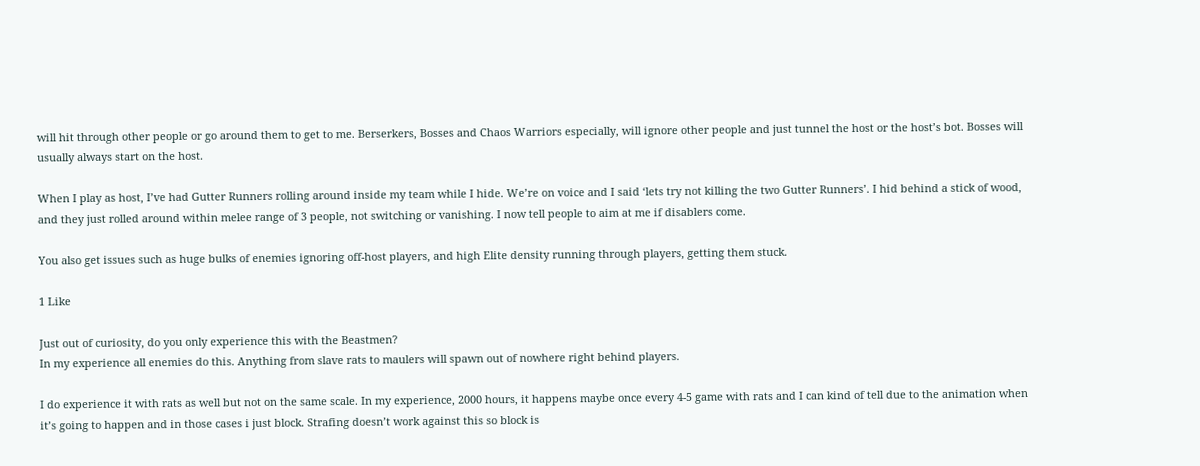will hit through other people or go around them to get to me. Berserkers, Bosses and Chaos Warriors especially, will ignore other people and just tunnel the host or the host’s bot. Bosses will usually always start on the host.

When I play as host, I’ve had Gutter Runners rolling around inside my team while I hide. We’re on voice and I said ‘lets try not killing the two Gutter Runners’. I hid behind a stick of wood, and they just rolled around within melee range of 3 people, not switching or vanishing. I now tell people to aim at me if disablers come.

You also get issues such as huge bulks of enemies ignoring off-host players, and high Elite density running through players, getting them stuck.

1 Like

Just out of curiosity, do you only experience this with the Beastmen?
In my experience all enemies do this. Anything from slave rats to maulers will spawn out of nowhere right behind players.

I do experience it with rats as well but not on the same scale. In my experience, 2000 hours, it happens maybe once every 4-5 game with rats and I can kind of tell due to the animation when it’s going to happen and in those cases i just block. Strafing doesn’t work against this so block is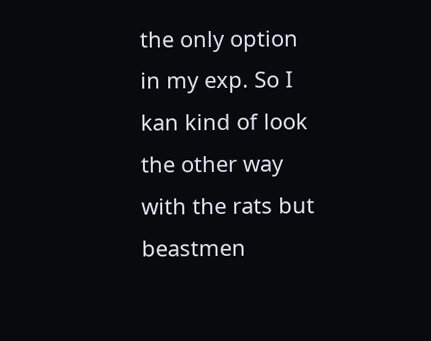the only option in my exp. So I kan kind of look the other way with the rats but beastmen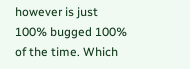however is just 100% bugged 100% of the time. Which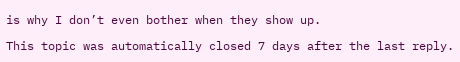is why I don’t even bother when they show up.

This topic was automatically closed 7 days after the last reply.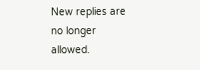New replies are no longer allowed.